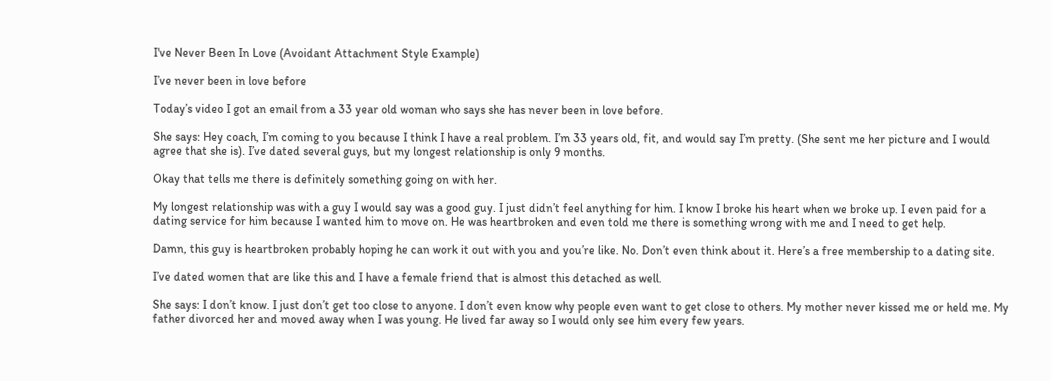I've Never Been In Love (Avoidant Attachment Style Example)

I’ve never been in love before

Today’s video I got an email from a 33 year old woman who says she has never been in love before.

She says: Hey coach, I’m coming to you because I think I have a real problem. I’m 33 years old, fit, and would say I’m pretty. (She sent me her picture and I would agree that she is). I’ve dated several guys, but my longest relationship is only 9 months.

Okay that tells me there is definitely something going on with her.

My longest relationship was with a guy I would say was a good guy. I just didn’t feel anything for him. I know I broke his heart when we broke up. I even paid for a dating service for him because I wanted him to move on. He was heartbroken and even told me there is something wrong with me and I need to get help.

Damn, this guy is heartbroken probably hoping he can work it out with you and you’re like. No. Don’t even think about it. Here’s a free membership to a dating site.

I’ve dated women that are like this and I have a female friend that is almost this detached as well.

She says: I don’t know. I just don’t get too close to anyone. I don’t even know why people even want to get close to others. My mother never kissed me or held me. My father divorced her and moved away when I was young. He lived far away so I would only see him every few years.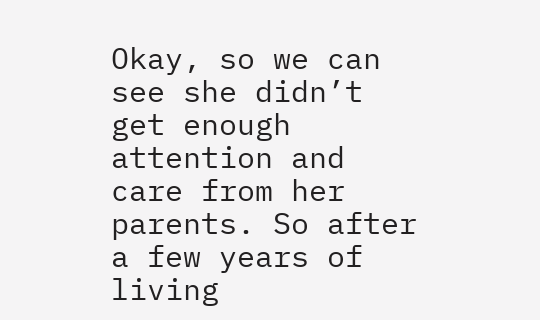Okay, so we can see she didn’t get enough attention and care from her parents. So after a few years of living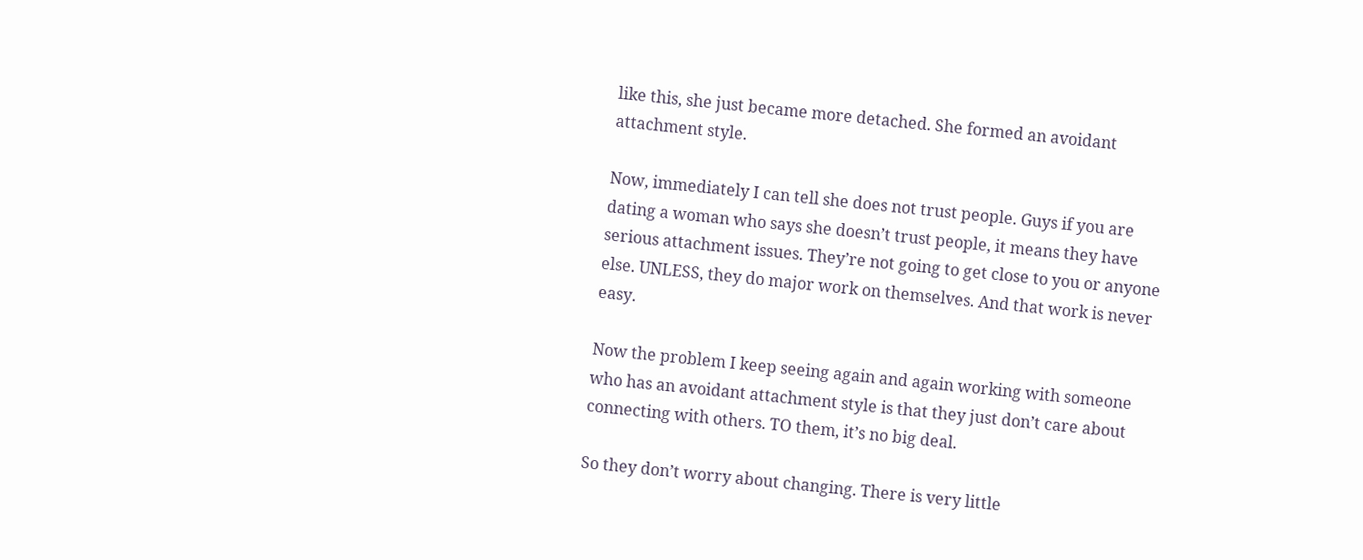like this, she just became more detached. She formed an avoidant attachment style.

Now, immediately I can tell she does not trust people. Guys if you are dating a woman who says she doesn’t trust people, it means they have serious attachment issues. They’re not going to get close to you or anyone else. UNLESS, they do major work on themselves. And that work is never easy.

Now the problem I keep seeing again and again working with someone who has an avoidant attachment style is that they just don’t care about connecting with others. TO them, it’s no big deal.

So they don’t worry about changing. There is very little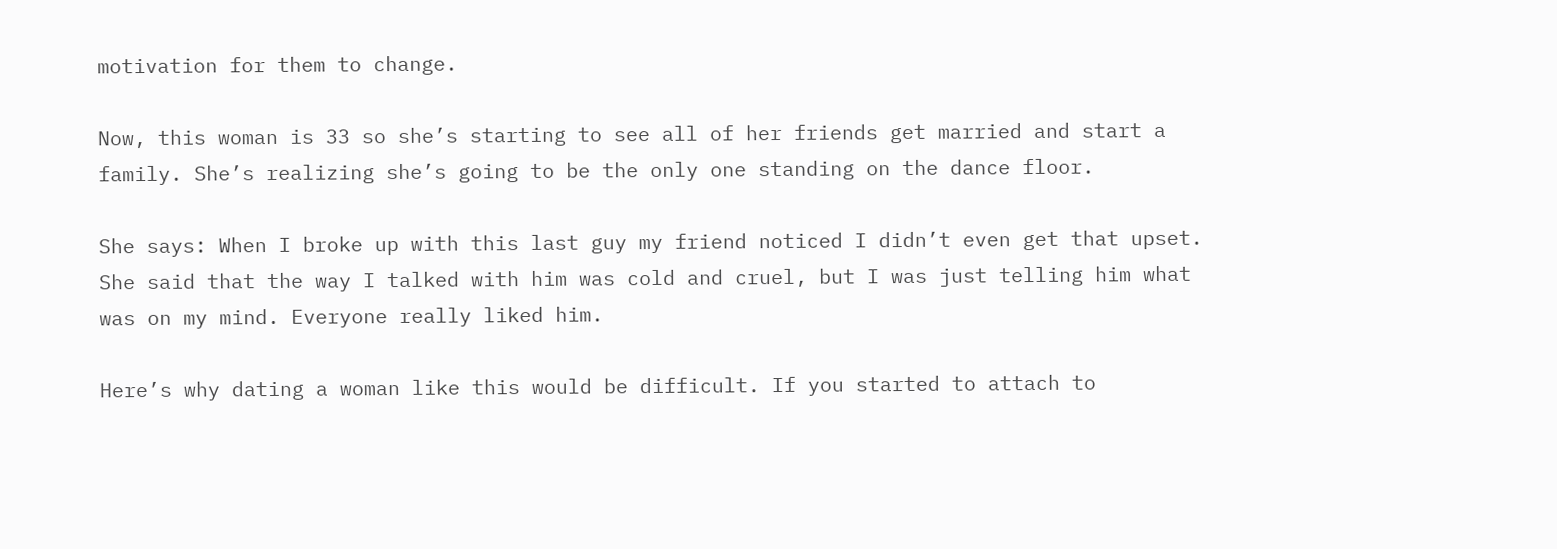motivation for them to change.

Now, this woman is 33 so she’s starting to see all of her friends get married and start a family. She’s realizing she’s going to be the only one standing on the dance floor.

She says: When I broke up with this last guy my friend noticed I didn’t even get that upset. She said that the way I talked with him was cold and cruel, but I was just telling him what was on my mind. Everyone really liked him.

Here’s why dating a woman like this would be difficult. If you started to attach to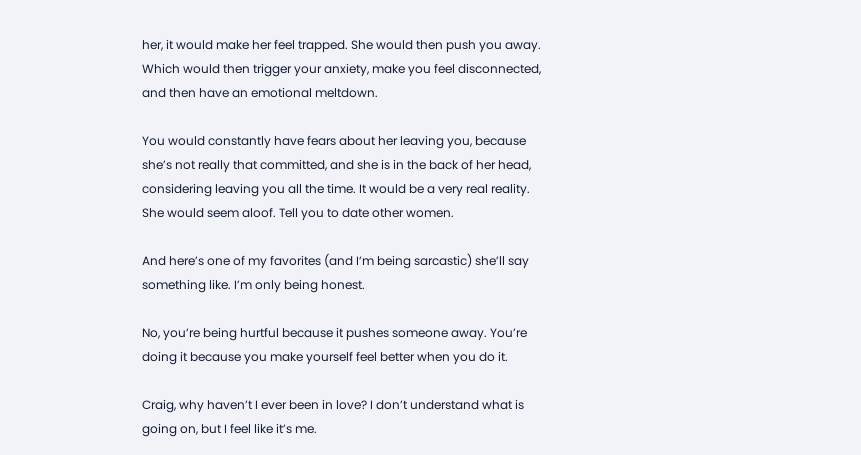her, it would make her feel trapped. She would then push you away. Which would then trigger your anxiety, make you feel disconnected, and then have an emotional meltdown.

You would constantly have fears about her leaving you, because she’s not really that committed, and she is in the back of her head, considering leaving you all the time. It would be a very real reality. She would seem aloof. Tell you to date other women.

And here’s one of my favorites (and I’m being sarcastic) she’ll say something like. I’m only being honest.

No, you’re being hurtful because it pushes someone away. You’re doing it because you make yourself feel better when you do it.

Craig, why haven’t I ever been in love? I don’t understand what is going on, but I feel like it’s me.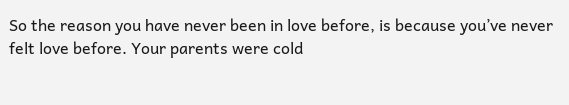So the reason you have never been in love before, is because you’ve never felt love before. Your parents were cold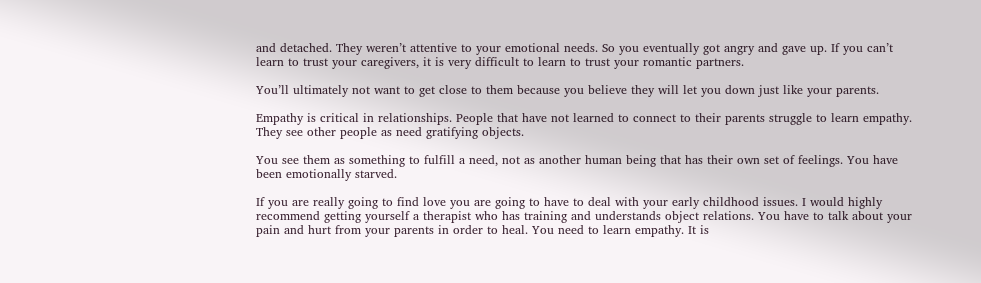and detached. They weren’t attentive to your emotional needs. So you eventually got angry and gave up. If you can’t learn to trust your caregivers, it is very difficult to learn to trust your romantic partners.

You’ll ultimately not want to get close to them because you believe they will let you down just like your parents.

Empathy is critical in relationships. People that have not learned to connect to their parents struggle to learn empathy. They see other people as need gratifying objects.

You see them as something to fulfill a need, not as another human being that has their own set of feelings. You have been emotionally starved.

If you are really going to find love you are going to have to deal with your early childhood issues. I would highly recommend getting yourself a therapist who has training and understands object relations. You have to talk about your pain and hurt from your parents in order to heal. You need to learn empathy. It is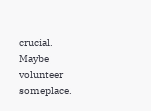crucial. Maybe volunteer someplace.